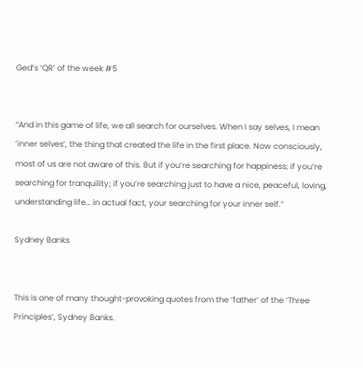Ged’s ‘QR’ of the week #5


“And in this game of life, we all search for ourselves. When I say selves, I mean ‘inner selves’, the thing that created the life in the first place. Now consciously, most of us are not aware of this. But if you’re searching for happiness; if you’re searching for tranquility; if you’re searching just to have a nice, peaceful, loving, understanding life… in actual fact, your searching for your inner self.”

Sydney Banks


This is one of many thought-provoking quotes from the ‘father’ of the ‘Three Principles’, Sydney Banks.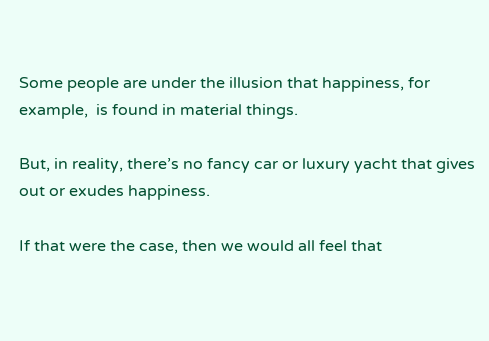Some people are under the illusion that happiness, for example,  is found in material things.

But, in reality, there’s no fancy car or luxury yacht that gives out or exudes happiness.

If that were the case, then we would all feel that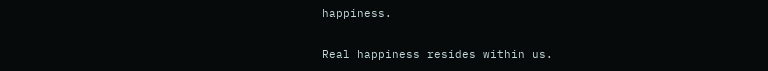happiness.

Real happiness resides within us.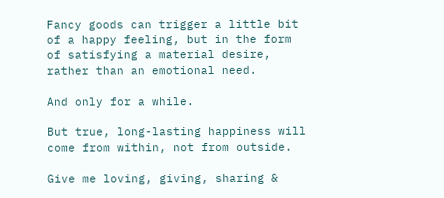Fancy goods can trigger a little bit of a happy feeling, but in the form of satisfying a material desire, rather than an emotional need.

And only for a while.

But true, long-lasting happiness will come from within, not from outside.

Give me loving, giving, sharing &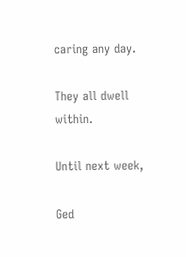caring any day.

They all dwell within.

Until next week,

Ged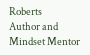Roberts
Author and Mindset Mentor